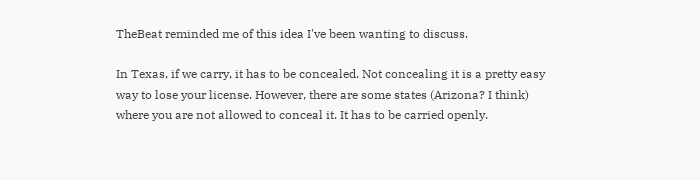TheBeat reminded me of this idea I've been wanting to discuss.

In Texas, if we carry, it has to be concealed. Not concealing it is a pretty easy way to lose your license. However, there are some states (Arizona? I think) where you are not allowed to conceal it. It has to be carried openly.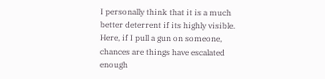I personally think that it is a much better deterrent if its highly visible. Here, if I pull a gun on someone, chances are things have escalated enough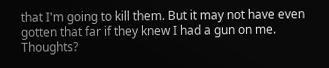that I'm going to kill them. But it may not have even gotten that far if they knew I had a gun on me. Thoughts?